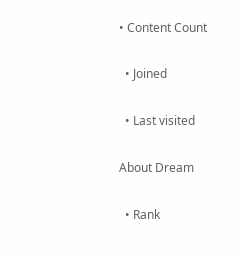• Content Count

  • Joined

  • Last visited

About Dream

  • Rank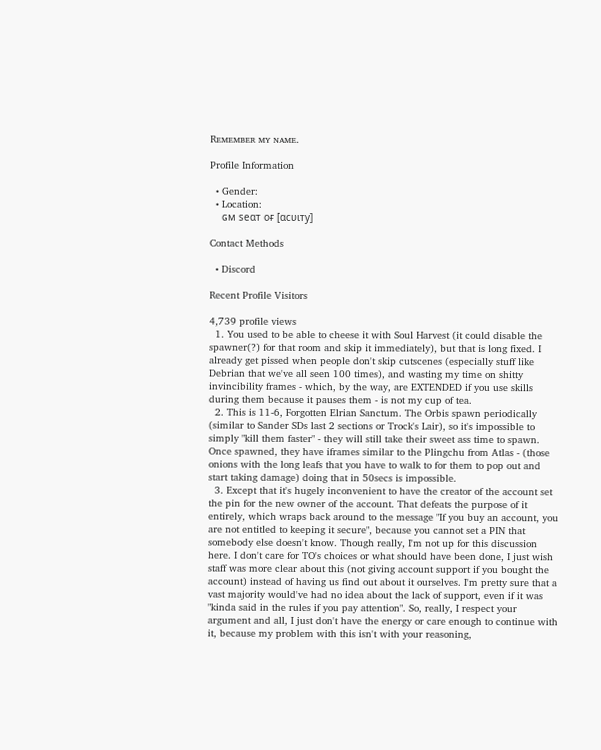Rᴇᴍᴇᴍʙᴇʀ ᴍʏ ɴᴀᴍᴇ.

Profile Information

  • Gender:
  • Location:
    ɢм ѕeαт oғ [αcυιтy]

Contact Methods

  • Discord

Recent Profile Visitors

4,739 profile views
  1. You used to be able to cheese it with Soul Harvest (it could disable the spawner(?) for that room and skip it immediately), but that is long fixed. I already get pissed when people don't skip cutscenes (especially stuff like Debrian that we've all seen 100 times), and wasting my time on shitty invincibility frames - which, by the way, are EXTENDED if you use skills during them because it pauses them - is not my cup of tea.
  2. This is 11-6, Forgotten Elrian Sanctum. The Orbis spawn periodically (similar to Sander SDs last 2 sections or Trock's Lair), so it's impossible to simply "kill them faster" - they will still take their sweet ass time to spawn. Once spawned, they have iframes similar to the Plingchu from Atlas - (those onions with the long leafs that you have to walk to for them to pop out and start taking damage) doing that in 50secs is impossible.
  3. Except that it's hugely inconvenient to have the creator of the account set the pin for the new owner of the account. That defeats the purpose of it entirely, which wraps back around to the message "If you buy an account, you are not entitled to keeping it secure", because you cannot set a PIN that somebody else doesn't know. Though really, I'm not up for this discussion here. I don't care for TO's choices or what should have been done, I just wish staff was more clear about this (not giving account support if you bought the account) instead of having us find out about it ourselves. I'm pretty sure that a vast majority would've had no idea about the lack of support, even if it was "kinda said in the rules if you pay attention". So, really, I respect your argument and all, I just don't have the energy or care enough to continue with it, because my problem with this isn't with your reasoning,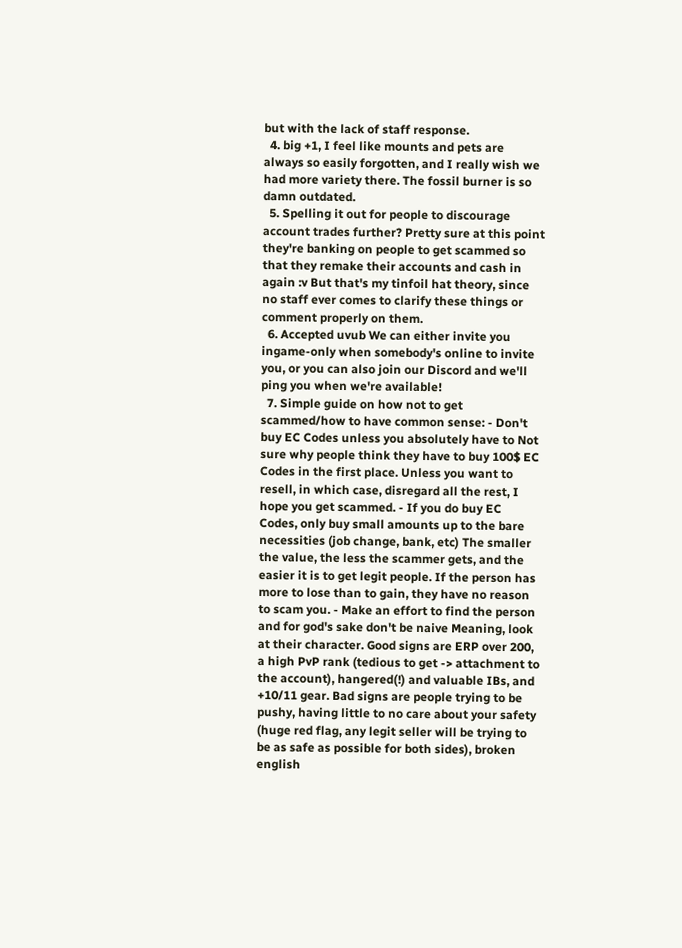but with the lack of staff response.
  4. big +1, I feel like mounts and pets are always so easily forgotten, and I really wish we had more variety there. The fossil burner is so damn outdated.
  5. Spelling it out for people to discourage account trades further? Pretty sure at this point they're banking on people to get scammed so that they remake their accounts and cash in again :v But that's my tinfoil hat theory, since no staff ever comes to clarify these things or comment properly on them.
  6. Accepted uvub We can either invite you ingame-only when somebody's online to invite you, or you can also join our Discord and we'll ping you when we're available!
  7. Simple guide on how not to get scammed/how to have common sense: - Don't buy EC Codes unless you absolutely have to Not sure why people think they have to buy 100$ EC Codes in the first place. Unless you want to resell, in which case, disregard all the rest, I hope you get scammed. - If you do buy EC Codes, only buy small amounts up to the bare necessities (job change, bank, etc) The smaller the value, the less the scammer gets, and the easier it is to get legit people. If the person has more to lose than to gain, they have no reason to scam you. - Make an effort to find the person and for god's sake don't be naive Meaning, look at their character. Good signs are ERP over 200, a high PvP rank (tedious to get -> attachment to the account), hangered(!) and valuable IBs, and +10/11 gear. Bad signs are people trying to be pushy, having little to no care about your safety (huge red flag, any legit seller will be trying to be as safe as possible for both sides), broken english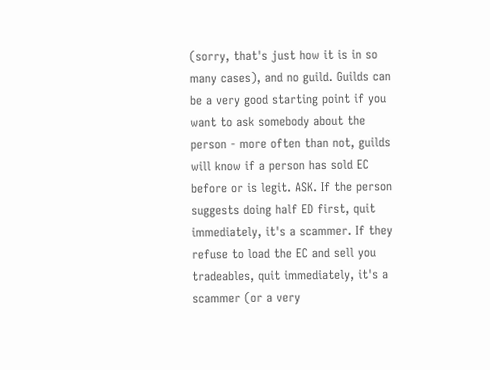(sorry, that's just how it is in so many cases), and no guild. Guilds can be a very good starting point if you want to ask somebody about the person - more often than not, guilds will know if a person has sold EC before or is legit. ASK. If the person suggests doing half ED first, quit immediately, it's a scammer. If they refuse to load the EC and sell you tradeables, quit immediately, it's a scammer (or a very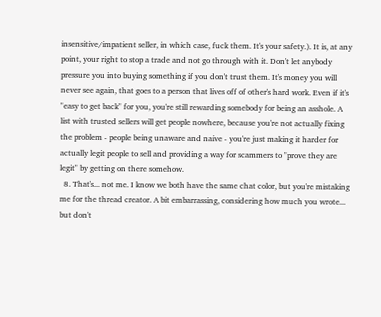insensitive/impatient seller, in which case, fuck them. It's your safety.). It is, at any point, your right to stop a trade and not go through with it. Don't let anybody pressure you into buying something if you don't trust them. It's money you will never see again, that goes to a person that lives off of other's hard work. Even if it's "easy to get back" for you, you're still rewarding somebody for being an asshole. A list with trusted sellers will get people nowhere, because you're not actually fixing the problem - people being unaware and naive - you're just making it harder for actually legit people to sell and providing a way for scammers to "prove they are legit" by getting on there somehow.
  8. That's... not me. I know we both have the same chat color, but you're mistaking me for the thread creator. A bit embarrassing, considering how much you wrote... but don't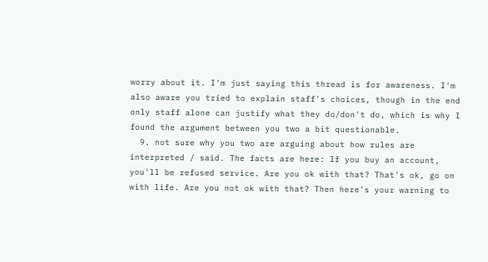worry about it. I'm just saying this thread is for awareness. I'm also aware you tried to explain staff's choices, though in the end only staff alone can justify what they do/don't do, which is why I found the argument between you two a bit questionable.
  9. not sure why you two are arguing about how rules are interpreted / said. The facts are here: If you buy an account, you'll be refused service. Are you ok with that? That's ok, go on with life. Are you not ok with that? Then here's your warning to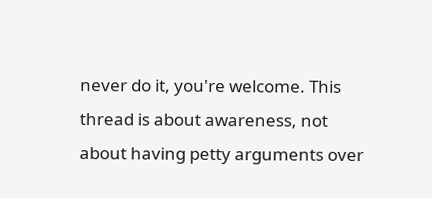never do it, you're welcome. This thread is about awareness, not about having petty arguments over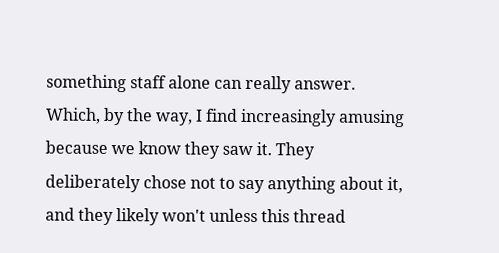something staff alone can really answer. Which, by the way, I find increasingly amusing because we know they saw it. They deliberately chose not to say anything about it, and they likely won't unless this thread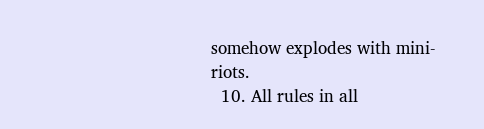somehow explodes with mini-riots.
  10. All rules in all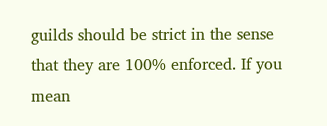guilds should be strict in the sense that they are 100% enforced. If you mean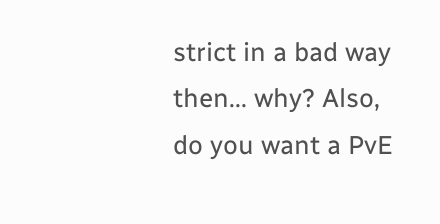strict in a bad way then... why? Also, do you want a PvE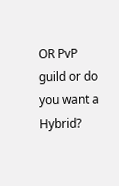OR PvP guild or do you want a Hybrid?